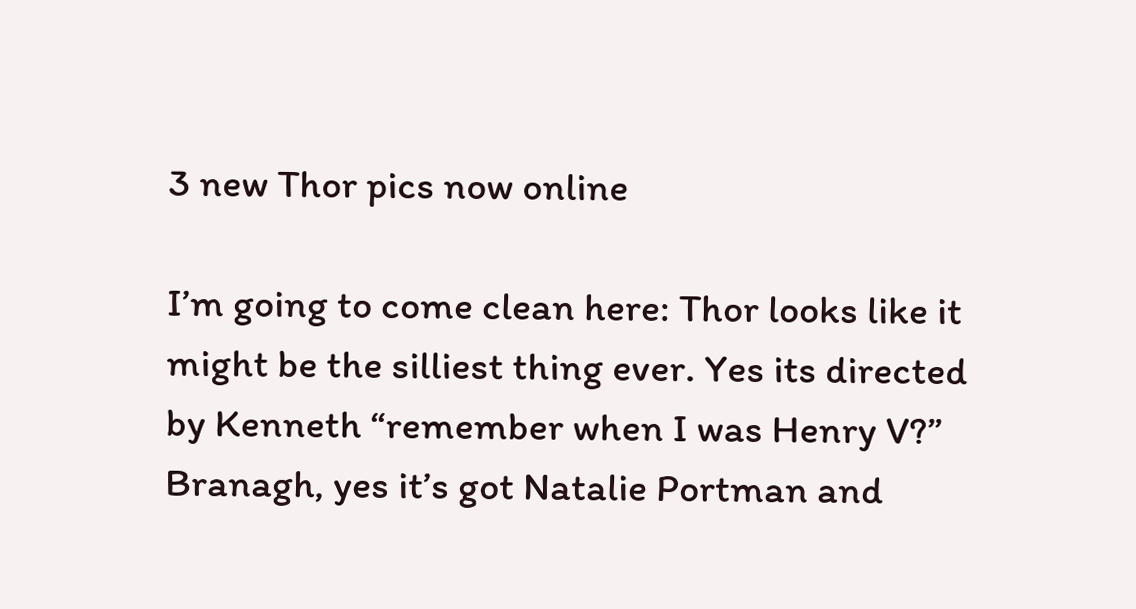3 new Thor pics now online

I’m going to come clean here: Thor looks like it might be the silliest thing ever. Yes its directed by Kenneth “remember when I was Henry V?” Branagh, yes it’s got Natalie Portman and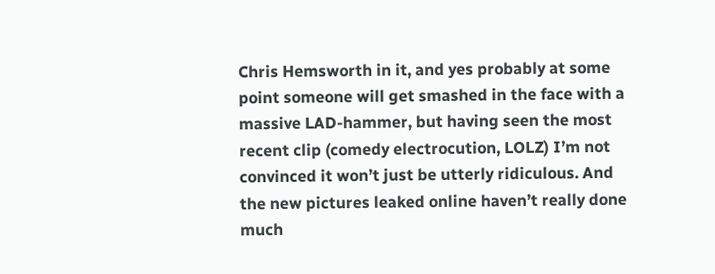Chris Hemsworth in it, and yes probably at some point someone will get smashed in the face with a massive LAD-hammer, but having seen the most recent clip (comedy electrocution, LOLZ) I’m not convinced it won’t just be utterly ridiculous. And the new pictures leaked online haven’t really done much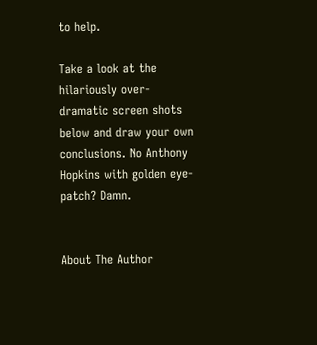to help.

Take a look at the hilariously over-dramatic screen shots below and draw your own conclusions. No Anthony Hopkins with golden eye-patch? Damn.


About The Author